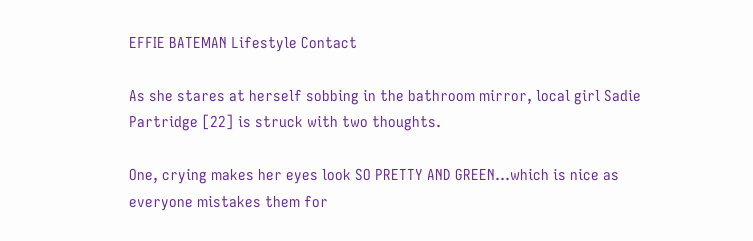EFFIE BATEMAN Lifestyle Contact

As she stares at herself sobbing in the bathroom mirror, local girl Sadie Partridge [22] is struck with two thoughts.

One, crying makes her eyes look SO PRETTY AND GREEN…which is nice as everyone mistakes them for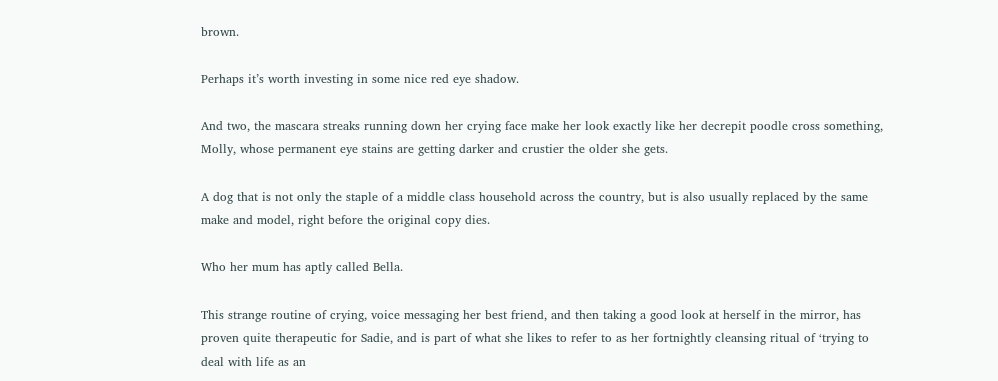brown.

Perhaps it’s worth investing in some nice red eye shadow.

And two, the mascara streaks running down her crying face make her look exactly like her decrepit poodle cross something, Molly, whose permanent eye stains are getting darker and crustier the older she gets.

A dog that is not only the staple of a middle class household across the country, but is also usually replaced by the same make and model, right before the original copy dies.

Who her mum has aptly called Bella.

This strange routine of crying, voice messaging her best friend, and then taking a good look at herself in the mirror, has proven quite therapeutic for Sadie, and is part of what she likes to refer to as her fortnightly cleansing ritual of ‘trying to deal with life as an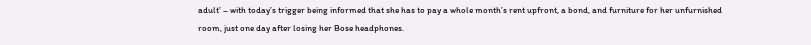adult’ – with today’s trigger being informed that she has to pay a whole month’s rent upfront, a bond, and furniture for her unfurnished room, just one day after losing her Bose headphones.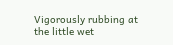Vigorously rubbing at the little wet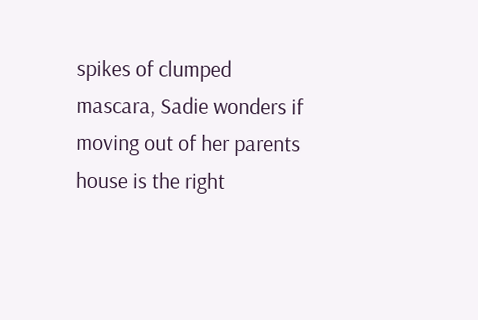spikes of clumped mascara, Sadie wonders if moving out of her parents house is the right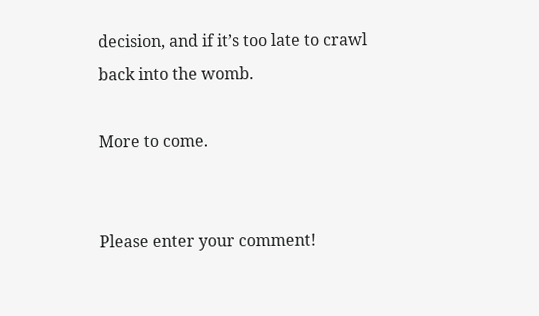decision, and if it’s too late to crawl back into the womb.

More to come.


Please enter your comment!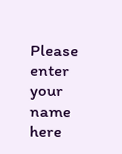Please enter your name here